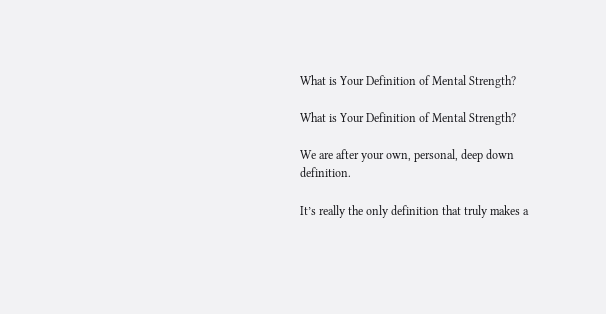What is Your Definition of Mental Strength?

What is Your Definition of Mental Strength?

We are after your own, personal, deep down definition.

It’s really the only definition that truly makes a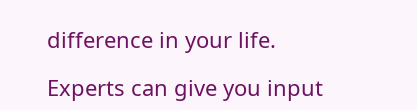difference in your life.

Experts can give you input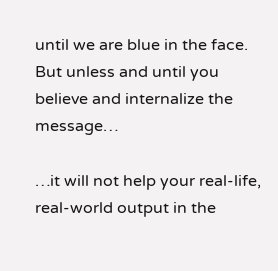until we are blue in the face.  But unless and until you believe and internalize the message…

…it will not help your real-life, real-world output in the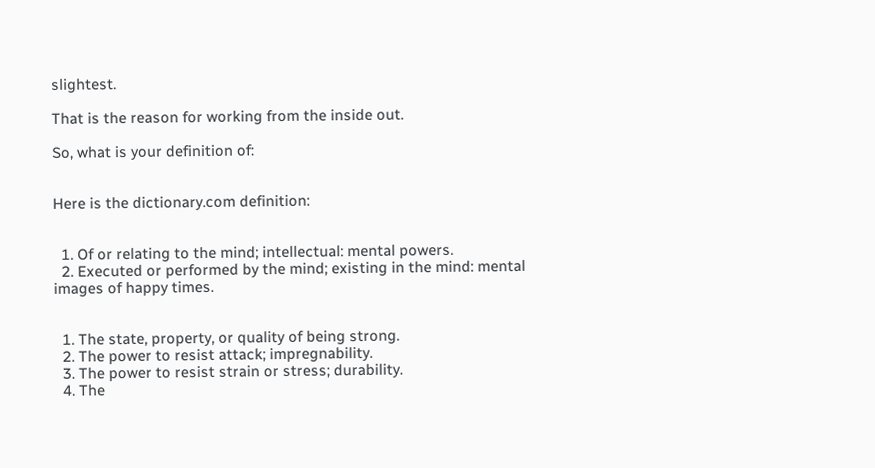slightest.

That is the reason for working from the inside out.

So, what is your definition of:


Here is the dictionary.com definition:


  1. Of or relating to the mind; intellectual: mental powers.
  2. Executed or performed by the mind; existing in the mind: mental images of happy times.


  1. The state, property, or quality of being strong.
  2. The power to resist attack; impregnability.
  3. The power to resist strain or stress; durability.
  4. The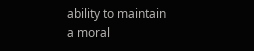ability to maintain a moral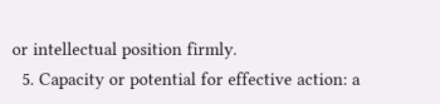or intellectual position firmly.
  5. Capacity or potential for effective action: a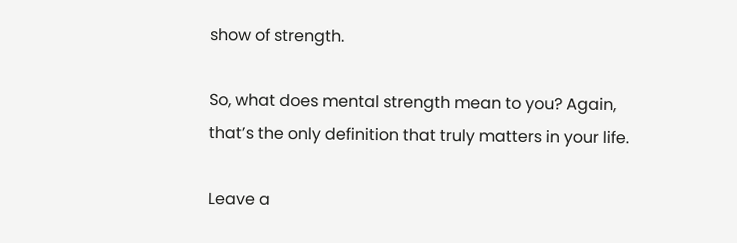show of strength.

So, what does mental strength mean to you? Again, that’s the only definition that truly matters in your life.

Leave a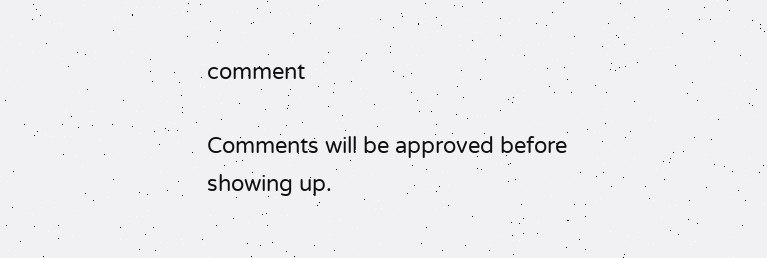comment

Comments will be approved before showing up.